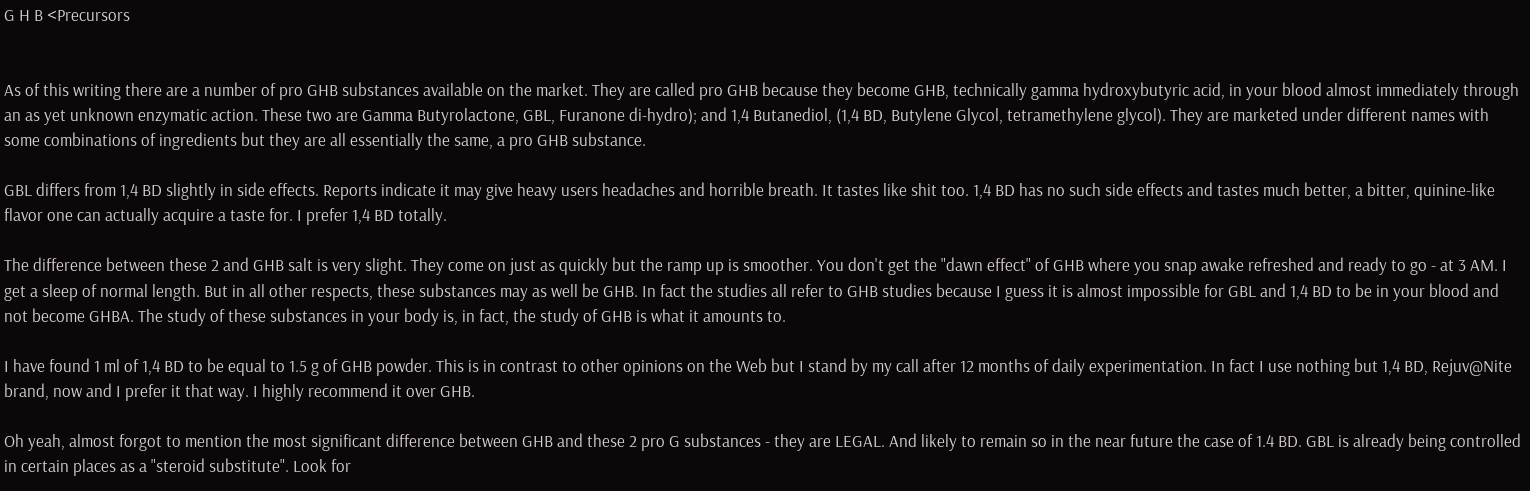G H B <Precursors


As of this writing there are a number of pro GHB substances available on the market. They are called pro GHB because they become GHB, technically gamma hydroxybutyric acid, in your blood almost immediately through an as yet unknown enzymatic action. These two are Gamma Butyrolactone, GBL, Furanone di-hydro); and 1,4 Butanediol, (1,4 BD, Butylene Glycol, tetramethylene glycol). They are marketed under different names with some combinations of ingredients but they are all essentially the same, a pro GHB substance.

GBL differs from 1,4 BD slightly in side effects. Reports indicate it may give heavy users headaches and horrible breath. It tastes like shit too. 1,4 BD has no such side effects and tastes much better, a bitter, quinine-like flavor one can actually acquire a taste for. I prefer 1,4 BD totally.

The difference between these 2 and GHB salt is very slight. They come on just as quickly but the ramp up is smoother. You don't get the "dawn effect" of GHB where you snap awake refreshed and ready to go - at 3 AM. I get a sleep of normal length. But in all other respects, these substances may as well be GHB. In fact the studies all refer to GHB studies because I guess it is almost impossible for GBL and 1,4 BD to be in your blood and not become GHBA. The study of these substances in your body is, in fact, the study of GHB is what it amounts to.

I have found 1 ml of 1,4 BD to be equal to 1.5 g of GHB powder. This is in contrast to other opinions on the Web but I stand by my call after 12 months of daily experimentation. In fact I use nothing but 1,4 BD, Rejuv@Nite brand, now and I prefer it that way. I highly recommend it over GHB.

Oh yeah, almost forgot to mention the most significant difference between GHB and these 2 pro G substances - they are LEGAL. And likely to remain so in the near future the case of 1.4 BD. GBL is already being controlled in certain places as a "steroid substitute". Look for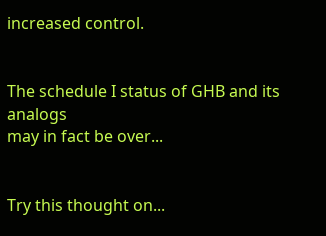increased control.


The schedule I status of GHB and its analogs
may in fact be over...


Try this thought on...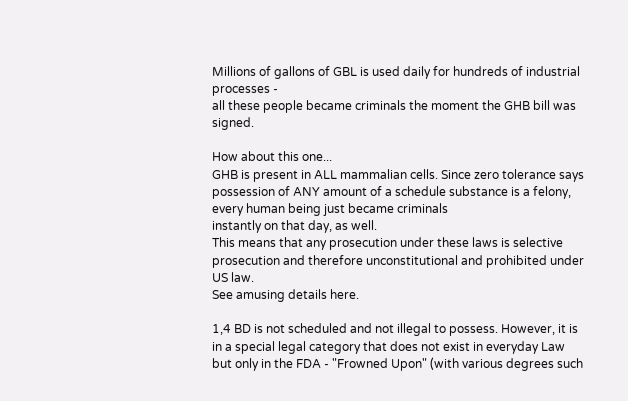Millions of gallons of GBL is used daily for hundreds of industrial processes -
all these people became criminals the moment the GHB bill was signed.

How about this one...
GHB is present in ALL mammalian cells. Since zero tolerance says possession of ANY amount of a schedule substance is a felony, every human being just became criminals
instantly on that day, as well.
This means that any prosecution under these laws is selective prosecution and therefore unconstitutional and prohibited under US law.
See amusing details here.

1,4 BD is not scheduled and not illegal to possess. However, it is in a special legal category that does not exist in everyday Law but only in the FDA - "Frowned Upon" (with various degrees such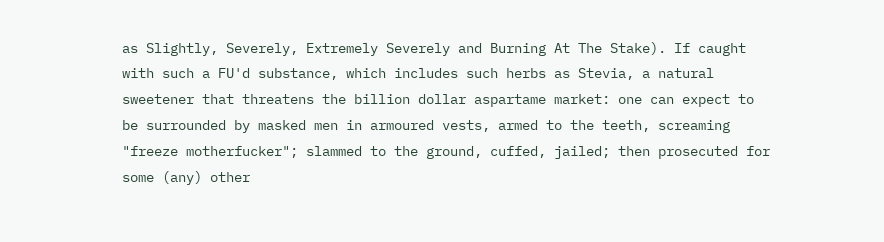as Slightly, Severely, Extremely Severely and Burning At The Stake). If caught with such a FU'd substance, which includes such herbs as Stevia, a natural sweetener that threatens the billion dollar aspartame market: one can expect to be surrounded by masked men in armoured vests, armed to the teeth, screaming "freeze motherfucker"; slammed to the ground, cuffed, jailed; then prosecuted for some (any) other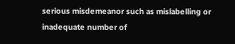serious misdemeanor such as mislabelling or inadequate number of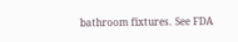bathroom fixtures. See FDA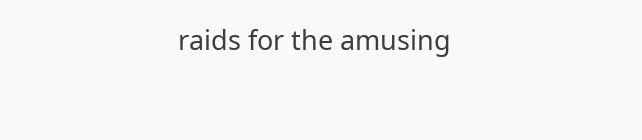raids for the amusing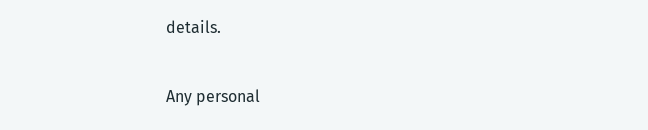details.


Any personal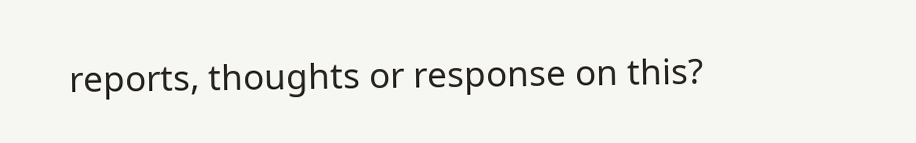reports, thoughts or response on this?